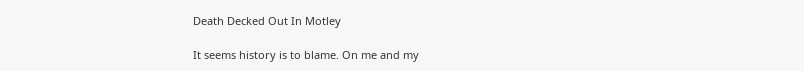Death Decked Out In Motley

It seems history is to blame. On me and my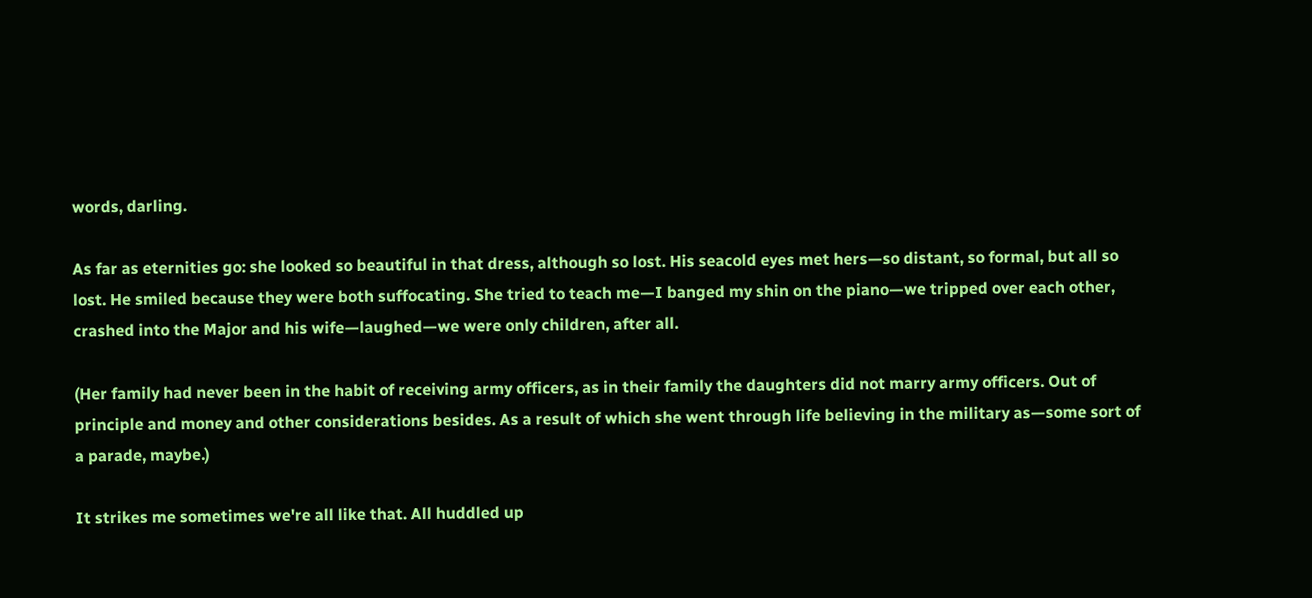words, darling.

As far as eternities go: she looked so beautiful in that dress, although so lost. His seacold eyes met hers—so distant, so formal, but all so lost. He smiled because they were both suffocating. She tried to teach me—I banged my shin on the piano—we tripped over each other, crashed into the Major and his wife—laughed—we were only children, after all.

(Her family had never been in the habit of receiving army officers, as in their family the daughters did not marry army officers. Out of principle and money and other considerations besides. As a result of which she went through life believing in the military as—some sort of a parade, maybe.)

It strikes me sometimes we're all like that. All huddled up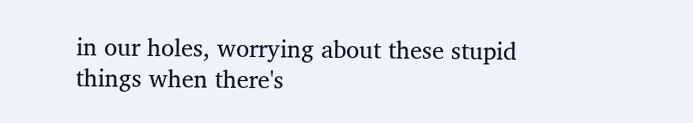in our holes, worrying about these stupid things when there's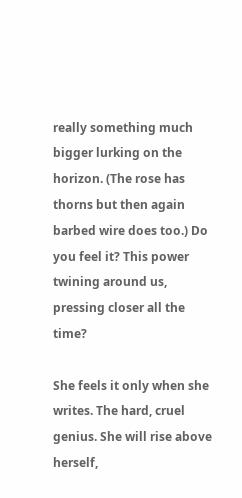really something much bigger lurking on the horizon. (The rose has thorns but then again barbed wire does too.) Do you feel it? This power twining around us, pressing closer all the time?

She feels it only when she writes. The hard, cruel genius. She will rise above herself,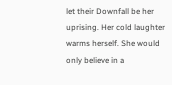let their Downfall be her uprising. Her cold laughter warms herself. She would only believe in a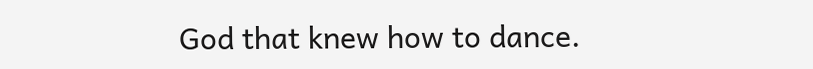God that knew how to dance.